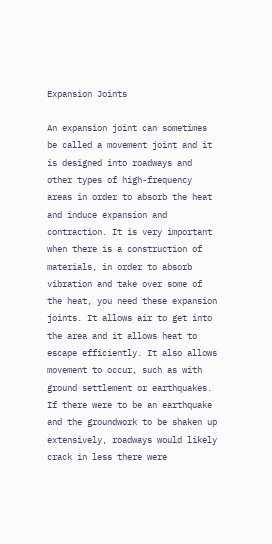Expansion Joints

An expansion joint can sometimes be called a movement joint and it is designed into roadways and other types of high-frequency areas in order to absorb the heat and induce expansion and contraction. It is very important when there is a construction of materials, in order to absorb vibration and take over some of the heat, you need these expansion joints. It allows air to get into the area and it allows heat to escape efficiently. It also allows movement to occur, such as with ground settlement or earthquakes. If there were to be an earthquake and the groundwork to be shaken up extensively, roadways would likely crack in less there were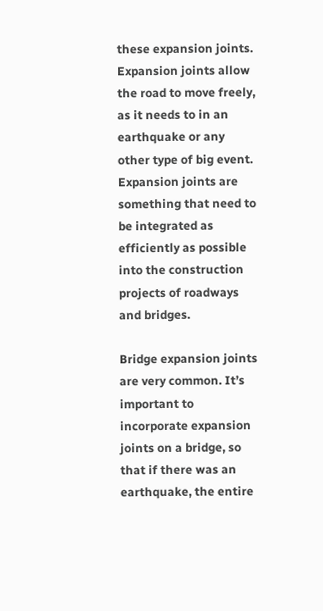these expansion joints. Expansion joints allow the road to move freely, as it needs to in an earthquake or any other type of big event. Expansion joints are something that need to be integrated as efficiently as possible into the construction projects of roadways and bridges.

Bridge expansion joints are very common. It’s important to incorporate expansion joints on a bridge, so that if there was an earthquake, the entire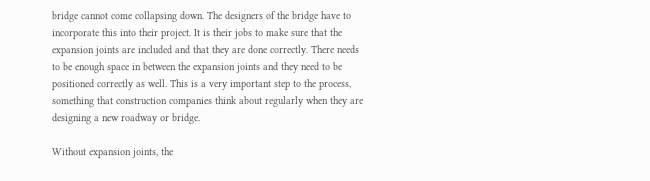bridge cannot come collapsing down. The designers of the bridge have to incorporate this into their project. It is their jobs to make sure that the expansion joints are included and that they are done correctly. There needs to be enough space in between the expansion joints and they need to be positioned correctly as well. This is a very important step to the process, something that construction companies think about regularly when they are designing a new roadway or bridge.

Without expansion joints, the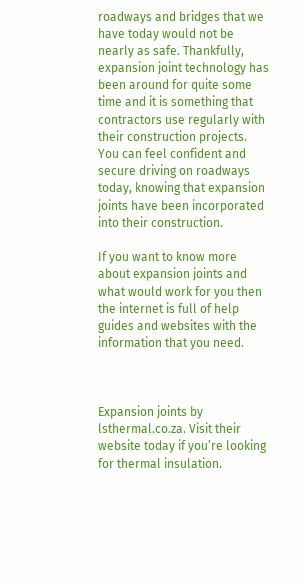roadways and bridges that we have today would not be nearly as safe. Thankfully, expansion joint technology has been around for quite some time and it is something that contractors use regularly with their construction projects. You can feel confident and secure driving on roadways today, knowing that expansion joints have been incorporated into their construction.

If you want to know more about expansion joints and what would work for you then the internet is full of help guides and websites with the information that you need.



Expansion joints by lsthermal.co.za. Visit their website today if you’re looking for thermal insulation.